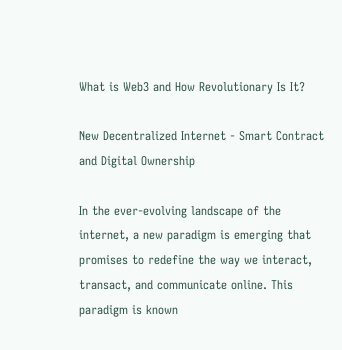What is Web3 and How Revolutionary Is It?

New Decentralized Internet - Smart Contract and Digital Ownership

In the ever-evolving landscape of the internet, a new paradigm is emerging that promises to redefine the way we interact, transact, and communicate online. This paradigm is known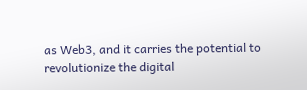as Web3, and it carries the potential to revolutionize the digital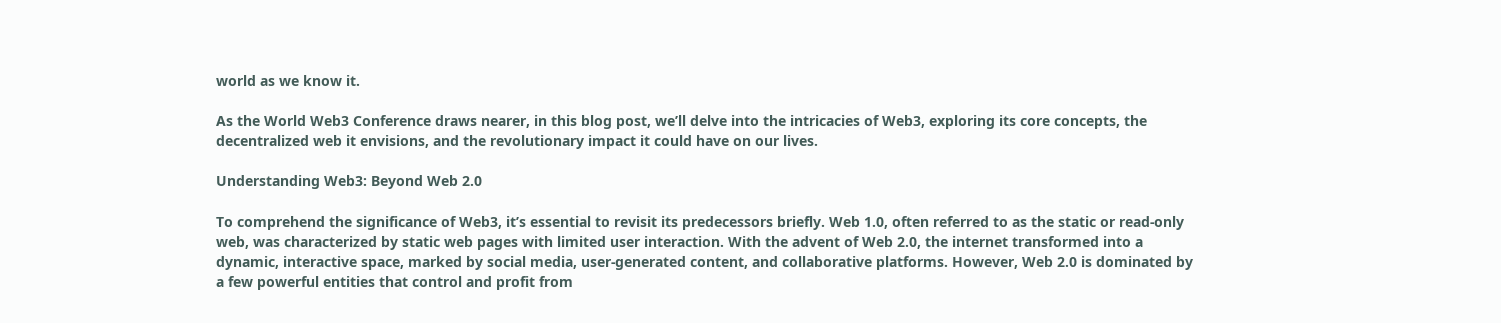world as we know it.

As the World Web3 Conference draws nearer, in this blog post, we’ll delve into the intricacies of Web3, exploring its core concepts, the decentralized web it envisions, and the revolutionary impact it could have on our lives.

Understanding Web3: Beyond Web 2.0

To comprehend the significance of Web3, it’s essential to revisit its predecessors briefly. Web 1.0, often referred to as the static or read-only web, was characterized by static web pages with limited user interaction. With the advent of Web 2.0, the internet transformed into a dynamic, interactive space, marked by social media, user-generated content, and collaborative platforms. However, Web 2.0 is dominated by a few powerful entities that control and profit from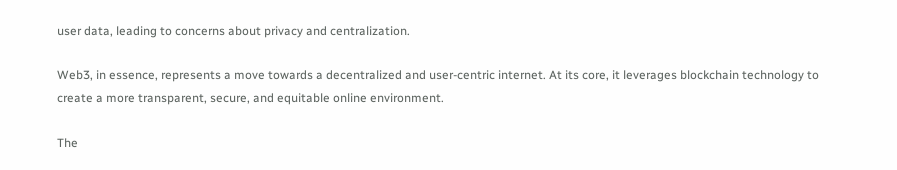user data, leading to concerns about privacy and centralization.

Web3, in essence, represents a move towards a decentralized and user-centric internet. At its core, it leverages blockchain technology to create a more transparent, secure, and equitable online environment.

The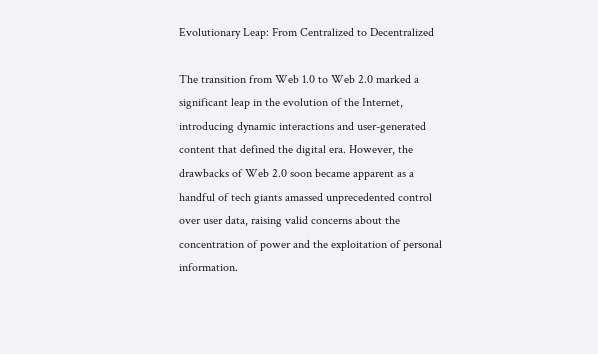Evolutionary Leap: From Centralized to Decentralized

The transition from Web 1.0 to Web 2.0 marked a significant leap in the evolution of the Internet, introducing dynamic interactions and user-generated content that defined the digital era. However, the drawbacks of Web 2.0 soon became apparent as a handful of tech giants amassed unprecedented control over user data, raising valid concerns about the concentration of power and the exploitation of personal information.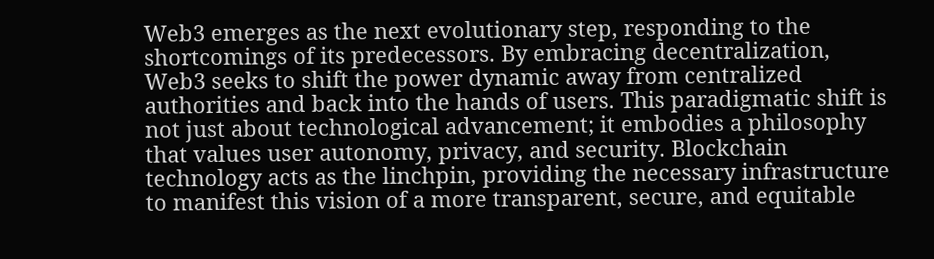Web3 emerges as the next evolutionary step, responding to the shortcomings of its predecessors. By embracing decentralization, Web3 seeks to shift the power dynamic away from centralized authorities and back into the hands of users. This paradigmatic shift is not just about technological advancement; it embodies a philosophy that values user autonomy, privacy, and security. Blockchain technology acts as the linchpin, providing the necessary infrastructure to manifest this vision of a more transparent, secure, and equitable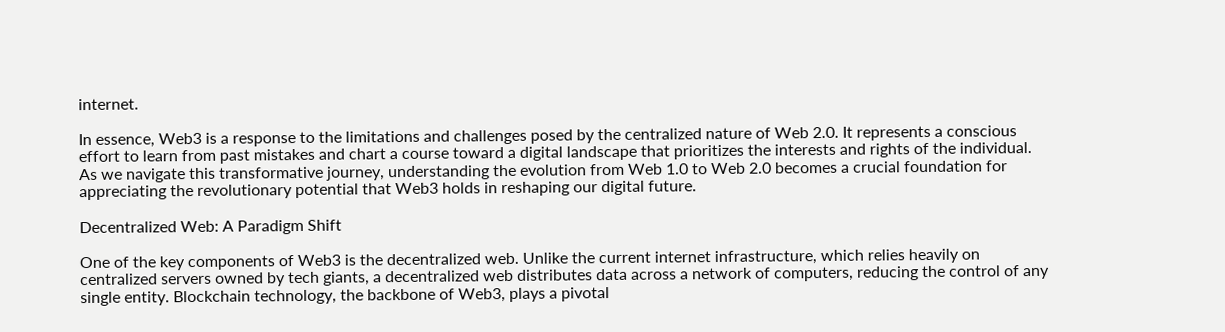internet.

In essence, Web3 is a response to the limitations and challenges posed by the centralized nature of Web 2.0. It represents a conscious effort to learn from past mistakes and chart a course toward a digital landscape that prioritizes the interests and rights of the individual. As we navigate this transformative journey, understanding the evolution from Web 1.0 to Web 2.0 becomes a crucial foundation for appreciating the revolutionary potential that Web3 holds in reshaping our digital future.

Decentralized Web: A Paradigm Shift

One of the key components of Web3 is the decentralized web. Unlike the current internet infrastructure, which relies heavily on centralized servers owned by tech giants, a decentralized web distributes data across a network of computers, reducing the control of any single entity. Blockchain technology, the backbone of Web3, plays a pivotal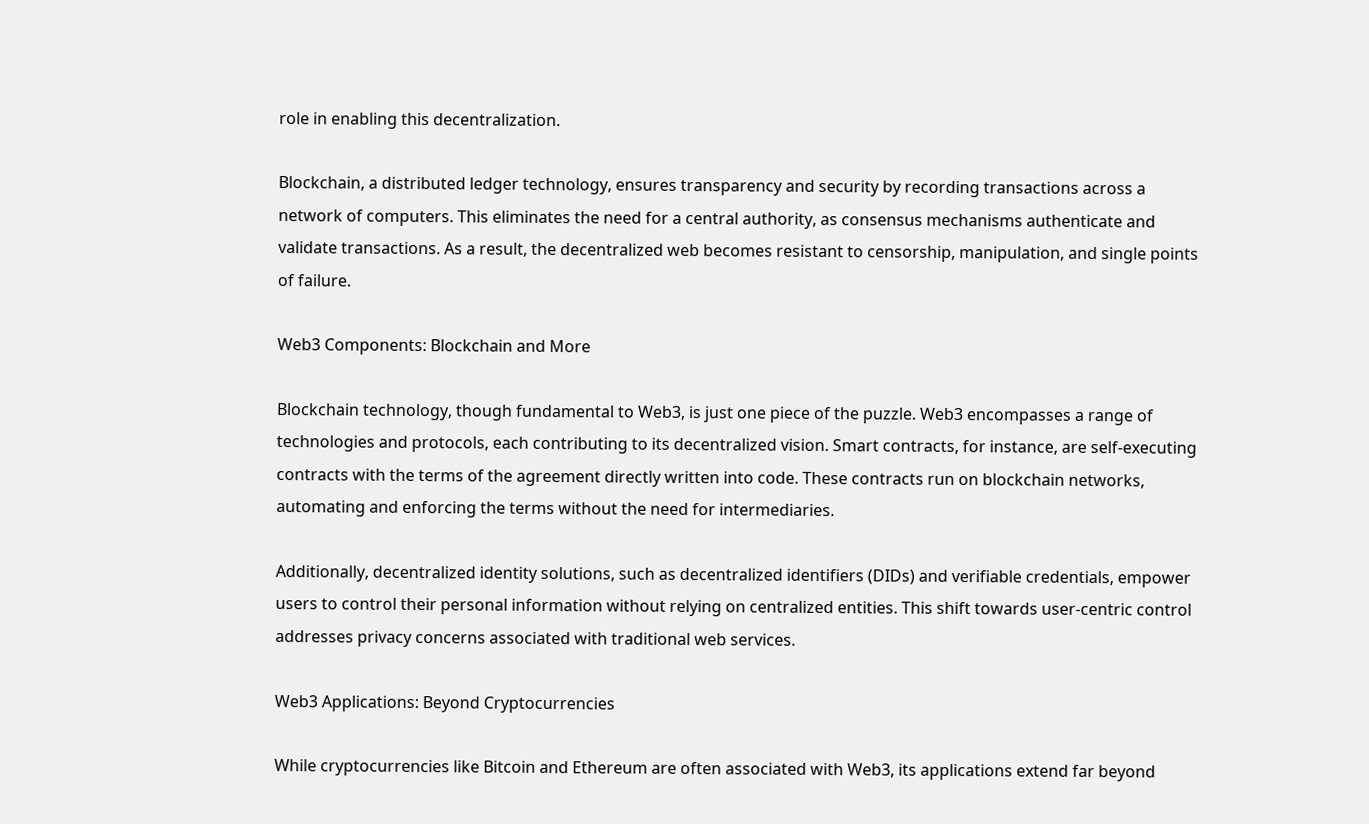role in enabling this decentralization.

Blockchain, a distributed ledger technology, ensures transparency and security by recording transactions across a network of computers. This eliminates the need for a central authority, as consensus mechanisms authenticate and validate transactions. As a result, the decentralized web becomes resistant to censorship, manipulation, and single points of failure.

Web3 Components: Blockchain and More

Blockchain technology, though fundamental to Web3, is just one piece of the puzzle. Web3 encompasses a range of technologies and protocols, each contributing to its decentralized vision. Smart contracts, for instance, are self-executing contracts with the terms of the agreement directly written into code. These contracts run on blockchain networks, automating and enforcing the terms without the need for intermediaries.

Additionally, decentralized identity solutions, such as decentralized identifiers (DIDs) and verifiable credentials, empower users to control their personal information without relying on centralized entities. This shift towards user-centric control addresses privacy concerns associated with traditional web services.

Web3 Applications: Beyond Cryptocurrencies

While cryptocurrencies like Bitcoin and Ethereum are often associated with Web3, its applications extend far beyond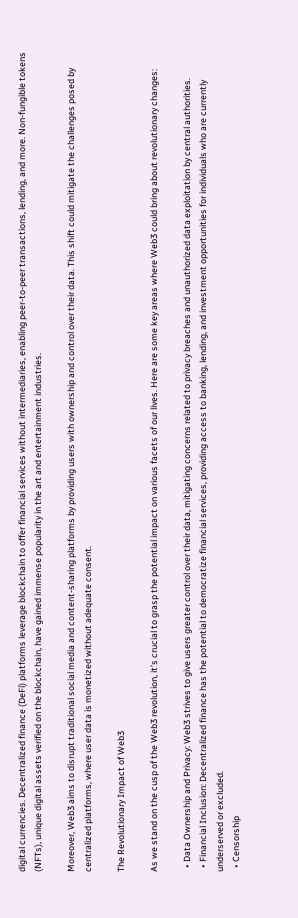digital currencies. Decentralized finance (DeFi) platforms leverage blockchain to offer financial services without intermediaries, enabling peer-to-peer transactions, lending, and more. Non-fungible tokens (NFTs), unique digital assets verified on the blockchain, have gained immense popularity in the art and entertainment industries.

Moreover, Web3 aims to disrupt traditional social media and content-sharing platforms by providing users with ownership and control over their data. This shift could mitigate the challenges posed by centralized platforms, where user data is monetized without adequate consent.

The Revolutionary Impact of Web3

As we stand on the cusp of the Web3 revolution, it’s crucial to grasp the potential impact on various facets of our lives. Here are some key areas where Web3 could bring about revolutionary changes:

  • Data Ownership and Privacy: Web3 strives to give users greater control over their data, mitigating concerns related to privacy breaches and unauthorized data exploitation by central authorities.
  • Financial Inclusion: Decentralized finance has the potential to democratize financial services, providing access to banking, lending, and investment opportunities for individuals who are currently underserved or excluded.
  • Censorship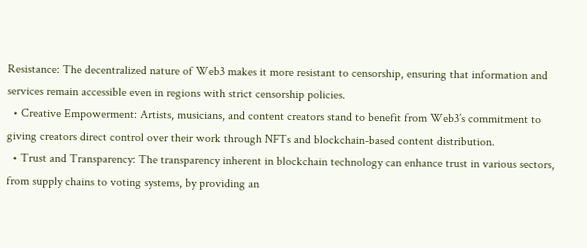Resistance: The decentralized nature of Web3 makes it more resistant to censorship, ensuring that information and services remain accessible even in regions with strict censorship policies.
  • Creative Empowerment: Artists, musicians, and content creators stand to benefit from Web3’s commitment to giving creators direct control over their work through NFTs and blockchain-based content distribution.
  • Trust and Transparency: The transparency inherent in blockchain technology can enhance trust in various sectors, from supply chains to voting systems, by providing an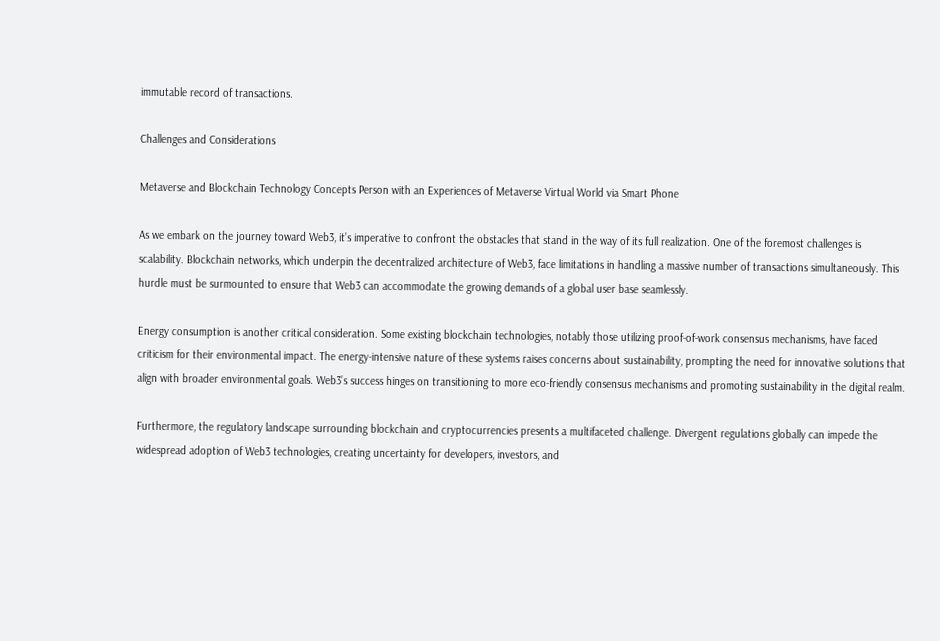immutable record of transactions.

Challenges and Considerations

Metaverse and Blockchain Technology Concepts Person with an Experiences of Metaverse Virtual World via Smart Phone

As we embark on the journey toward Web3, it’s imperative to confront the obstacles that stand in the way of its full realization. One of the foremost challenges is scalability. Blockchain networks, which underpin the decentralized architecture of Web3, face limitations in handling a massive number of transactions simultaneously. This hurdle must be surmounted to ensure that Web3 can accommodate the growing demands of a global user base seamlessly.

Energy consumption is another critical consideration. Some existing blockchain technologies, notably those utilizing proof-of-work consensus mechanisms, have faced criticism for their environmental impact. The energy-intensive nature of these systems raises concerns about sustainability, prompting the need for innovative solutions that align with broader environmental goals. Web3’s success hinges on transitioning to more eco-friendly consensus mechanisms and promoting sustainability in the digital realm.

Furthermore, the regulatory landscape surrounding blockchain and cryptocurrencies presents a multifaceted challenge. Divergent regulations globally can impede the widespread adoption of Web3 technologies, creating uncertainty for developers, investors, and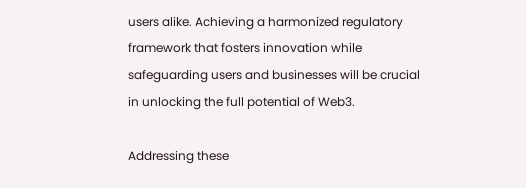users alike. Achieving a harmonized regulatory framework that fosters innovation while safeguarding users and businesses will be crucial in unlocking the full potential of Web3.

Addressing these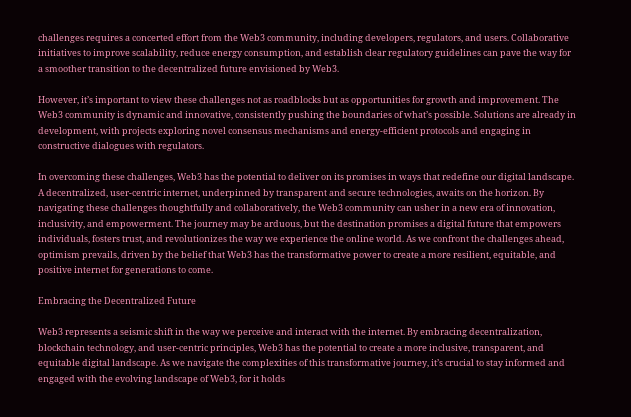challenges requires a concerted effort from the Web3 community, including developers, regulators, and users. Collaborative initiatives to improve scalability, reduce energy consumption, and establish clear regulatory guidelines can pave the way for a smoother transition to the decentralized future envisioned by Web3.

However, it’s important to view these challenges not as roadblocks but as opportunities for growth and improvement. The Web3 community is dynamic and innovative, consistently pushing the boundaries of what’s possible. Solutions are already in development, with projects exploring novel consensus mechanisms and energy-efficient protocols and engaging in constructive dialogues with regulators.

In overcoming these challenges, Web3 has the potential to deliver on its promises in ways that redefine our digital landscape. A decentralized, user-centric internet, underpinned by transparent and secure technologies, awaits on the horizon. By navigating these challenges thoughtfully and collaboratively, the Web3 community can usher in a new era of innovation, inclusivity, and empowerment. The journey may be arduous, but the destination promises a digital future that empowers individuals, fosters trust, and revolutionizes the way we experience the online world. As we confront the challenges ahead, optimism prevails, driven by the belief that Web3 has the transformative power to create a more resilient, equitable, and positive internet for generations to come.

Embracing the Decentralized Future

Web3 represents a seismic shift in the way we perceive and interact with the internet. By embracing decentralization, blockchain technology, and user-centric principles, Web3 has the potential to create a more inclusive, transparent, and equitable digital landscape. As we navigate the complexities of this transformative journey, it’s crucial to stay informed and engaged with the evolving landscape of Web3, for it holds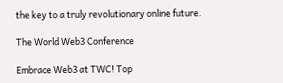the key to a truly revolutionary online future.

The World Web3 Conference

Embrace Web3 at TWC! Top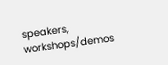speakers, workshops/demos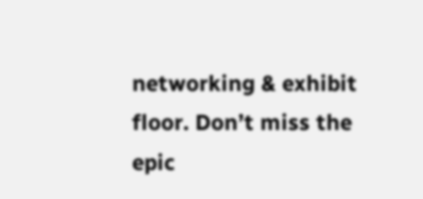networking & exhibit floor. Don’t miss the epic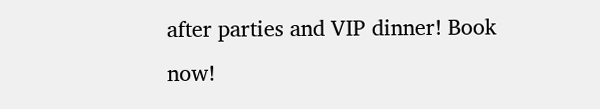after parties and VIP dinner! Book now!